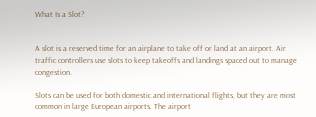What Is a Slot?


A slot is a reserved time for an airplane to take off or land at an airport. Air traffic controllers use slots to keep takeoffs and landings spaced out to manage congestion.

Slots can be used for both domestic and international flights, but they are most common in large European airports. The airport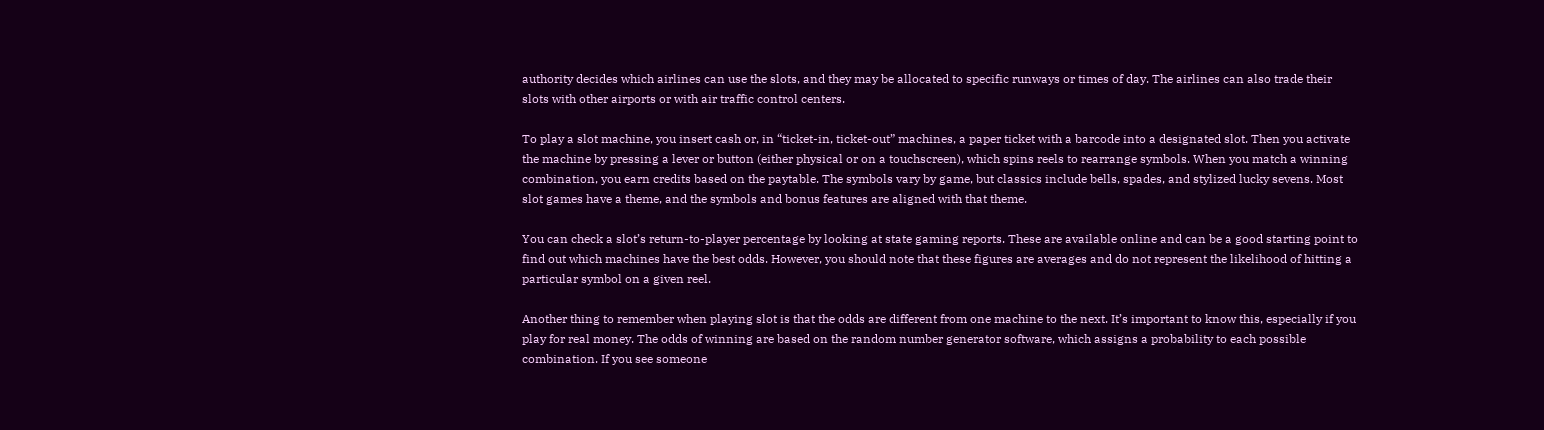authority decides which airlines can use the slots, and they may be allocated to specific runways or times of day. The airlines can also trade their slots with other airports or with air traffic control centers.

To play a slot machine, you insert cash or, in “ticket-in, ticket-out” machines, a paper ticket with a barcode into a designated slot. Then you activate the machine by pressing a lever or button (either physical or on a touchscreen), which spins reels to rearrange symbols. When you match a winning combination, you earn credits based on the paytable. The symbols vary by game, but classics include bells, spades, and stylized lucky sevens. Most slot games have a theme, and the symbols and bonus features are aligned with that theme.

You can check a slot’s return-to-player percentage by looking at state gaming reports. These are available online and can be a good starting point to find out which machines have the best odds. However, you should note that these figures are averages and do not represent the likelihood of hitting a particular symbol on a given reel.

Another thing to remember when playing slot is that the odds are different from one machine to the next. It’s important to know this, especially if you play for real money. The odds of winning are based on the random number generator software, which assigns a probability to each possible combination. If you see someone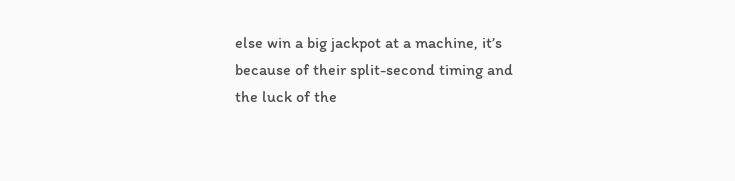else win a big jackpot at a machine, it’s because of their split-second timing and the luck of the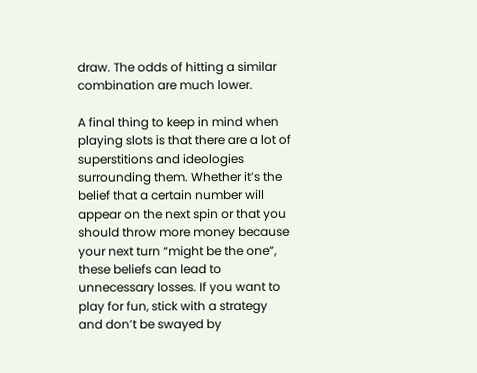draw. The odds of hitting a similar combination are much lower.

A final thing to keep in mind when playing slots is that there are a lot of superstitions and ideologies surrounding them. Whether it’s the belief that a certain number will appear on the next spin or that you should throw more money because your next turn “might be the one”, these beliefs can lead to unnecessary losses. If you want to play for fun, stick with a strategy and don’t be swayed by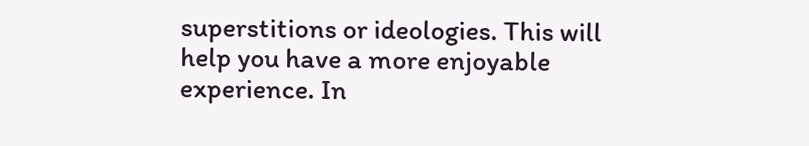superstitions or ideologies. This will help you have a more enjoyable experience. In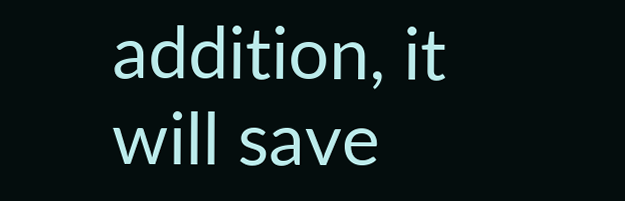addition, it will save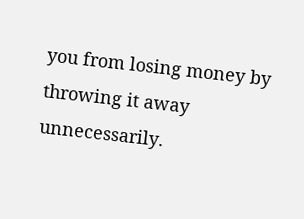you from losing money by throwing it away unnecessarily.